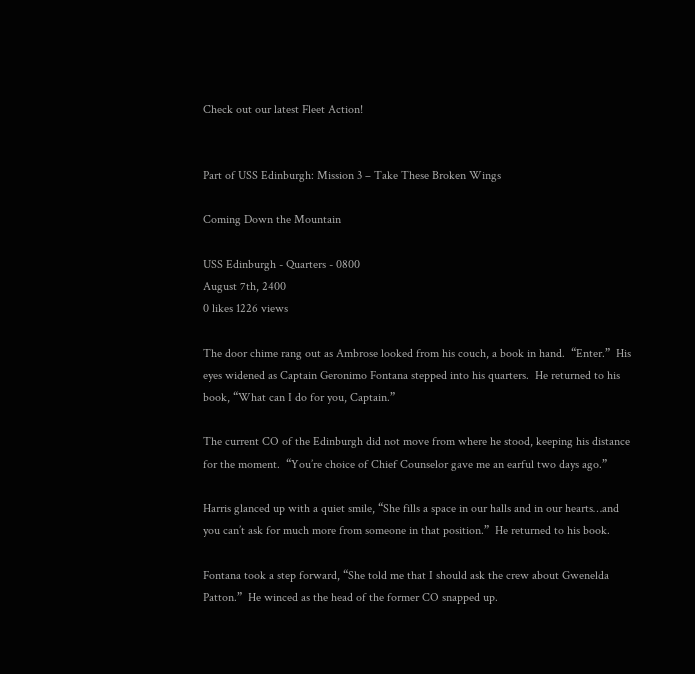Check out our latest Fleet Action!


Part of USS Edinburgh: Mission 3 – Take These Broken Wings

Coming Down the Mountain

USS Edinburgh - Quarters - 0800
August 7th, 2400
0 likes 1226 views

The door chime rang out as Ambrose looked from his couch, a book in hand.  “Enter.”  His eyes widened as Captain Geronimo Fontana stepped into his quarters.  He returned to his book, “What can I do for you, Captain.”

The current CO of the Edinburgh did not move from where he stood, keeping his distance for the moment.  “You’re choice of Chief Counselor gave me an earful two days ago.”

Harris glanced up with a quiet smile, “She fills a space in our halls and in our hearts…and you can’t ask for much more from someone in that position.”  He returned to his book.

Fontana took a step forward, “She told me that I should ask the crew about Gwenelda Patton.”  He winced as the head of the former CO snapped up.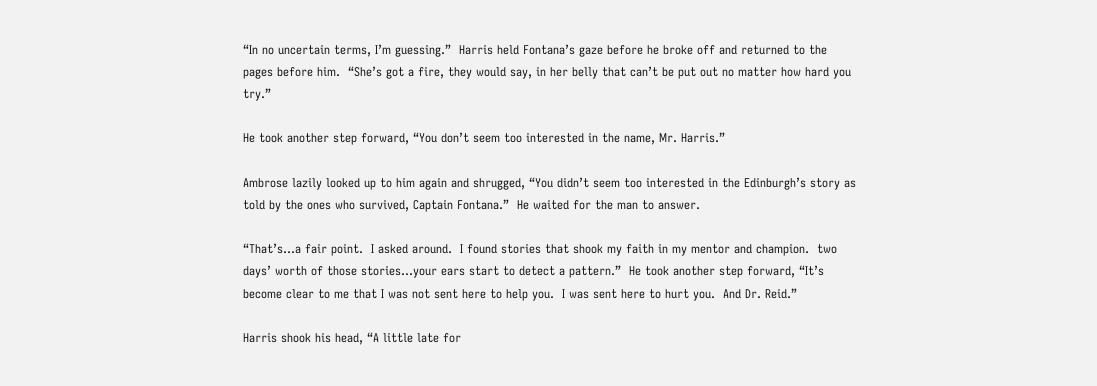“In no uncertain terms, I’m guessing.”  Harris held Fontana’s gaze before he broke off and returned to the pages before him.  “She’s got a fire, they would say, in her belly that can’t be put out no matter how hard you try.”

He took another step forward, “You don’t seem too interested in the name, Mr. Harris.”

Ambrose lazily looked up to him again and shrugged, “You didn’t seem too interested in the Edinburgh’s story as told by the ones who survived, Captain Fontana.”  He waited for the man to answer.

“That’s…a fair point.  I asked around.  I found stories that shook my faith in my mentor and champion.  two days’ worth of those stories…your ears start to detect a pattern.”  He took another step forward, “It’s become clear to me that I was not sent here to help you.  I was sent here to hurt you.  And Dr. Reid.”

Harris shook his head, “A little late for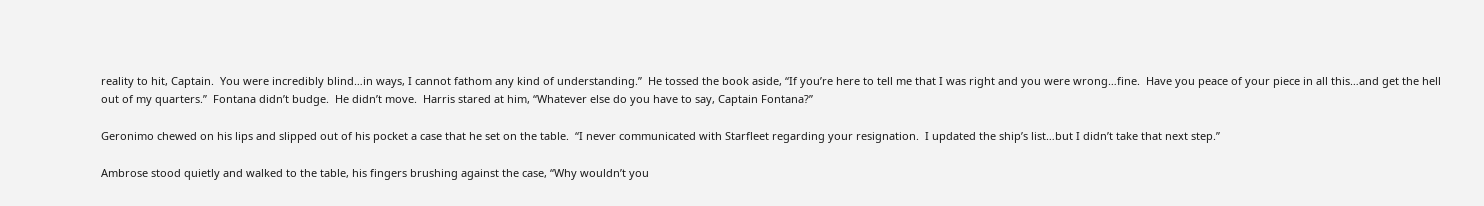reality to hit, Captain.  You were incredibly blind…in ways, I cannot fathom any kind of understanding.”  He tossed the book aside, “If you’re here to tell me that I was right and you were wrong…fine.  Have you peace of your piece in all this…and get the hell out of my quarters.”  Fontana didn’t budge.  He didn’t move.  Harris stared at him, “Whatever else do you have to say, Captain Fontana?”

Geronimo chewed on his lips and slipped out of his pocket a case that he set on the table.  “I never communicated with Starfleet regarding your resignation.  I updated the ship’s list…but I didn’t take that next step.”

Ambrose stood quietly and walked to the table, his fingers brushing against the case, “Why wouldn’t you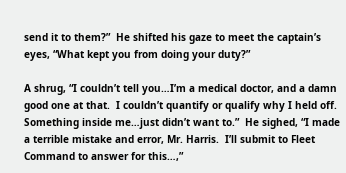send it to them?”  He shifted his gaze to meet the captain’s eyes, “What kept you from doing your duty?”

A shrug, “I couldn’t tell you…I’m a medical doctor, and a damn good one at that.  I couldn’t quantify or qualify why I held off.  Something inside me…just didn’t want to.”  He sighed, “I made a terrible mistake and error, Mr. Harris.  I’ll submit to Fleet Command to answer for this…,”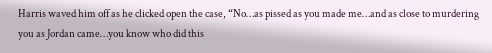Harris waved him off as he clicked open the case, “No…as pissed as you made me…and as close to murdering you as Jordan came…you know who did this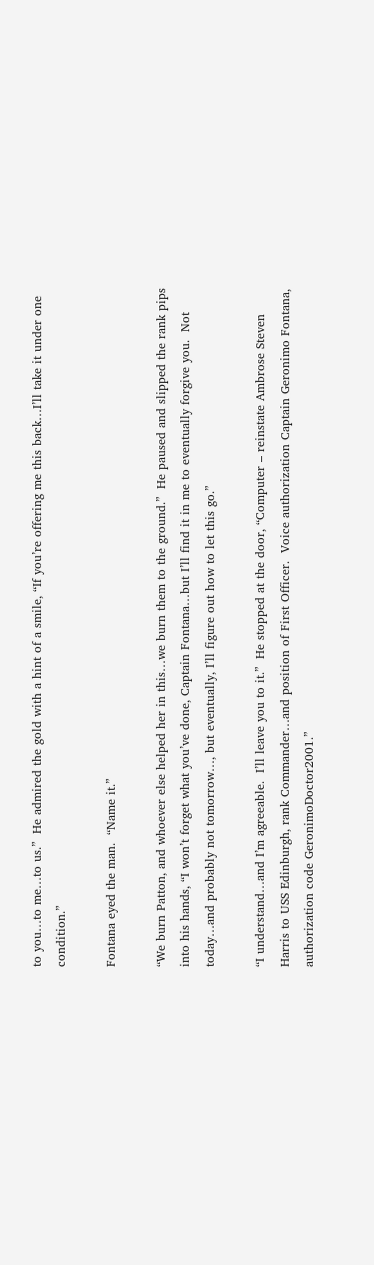to you…to me…to us.”  He admired the gold with a hint of a smile, “If you’re offering me this back…I’ll take it under one condition.”

Fontana eyed the man.  “Name it.”

“We burn Patton, and whoever else helped her in this…we burn them to the ground.”  He paused and slipped the rank pips into his hands, “I won’t forget what you’ve done, Captain Fontana…but I’ll find it in me to eventually forgive you.  Not today…and probably not tomorrow…, but eventually, I’ll figure out how to let this go.”

“I understand…and I’m agreeable.  I’ll leave you to it.”  He stopped at the door, “Computer – reinstate Ambrose Steven Harris to USS Edinburgh, rank Commander…and position of First Officer.  Voice authorization Captain Geronimo Fontana, authorization code GeronimoDoctor2001.”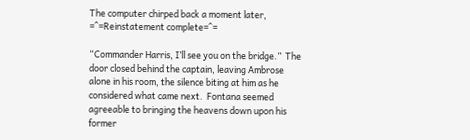The computer chirped back a moment later, =^=Reinstatement complete=^=

“Commander Harris, I’ll see you on the bridge.”  The door closed behind the captain, leaving Ambrose alone in his room, the silence biting at him as he considered what came next.  Fontana seemed agreeable to bringing the heavens down upon his former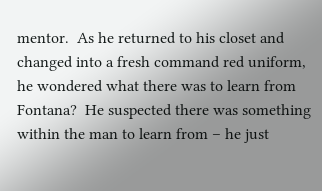mentor.  As he returned to his closet and changed into a fresh command red uniform, he wondered what there was to learn from Fontana?  He suspected there was something within the man to learn from – he just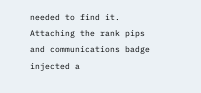needed to find it.  Attaching the rank pips and communications badge injected a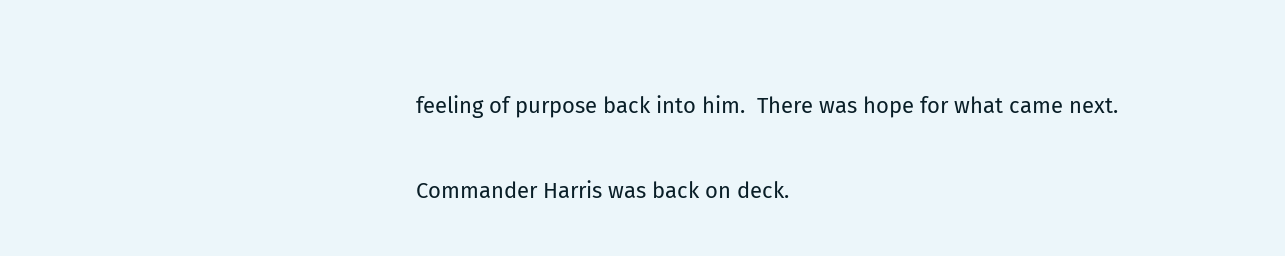feeling of purpose back into him.  There was hope for what came next.

Commander Harris was back on deck.